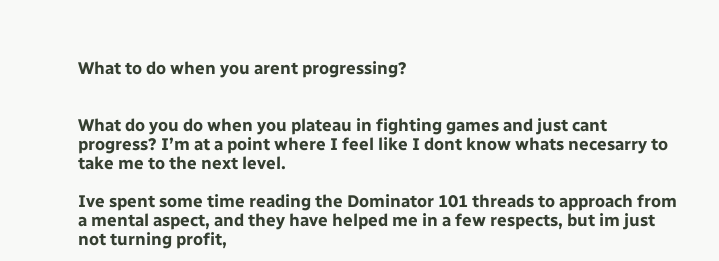What to do when you arent progressing?


What do you do when you plateau in fighting games and just cant progress? I’m at a point where I feel like I dont know whats necesarry to take me to the next level.

Ive spent some time reading the Dominator 101 threads to approach from a mental aspect, and they have helped me in a few respects, but im just not turning profit,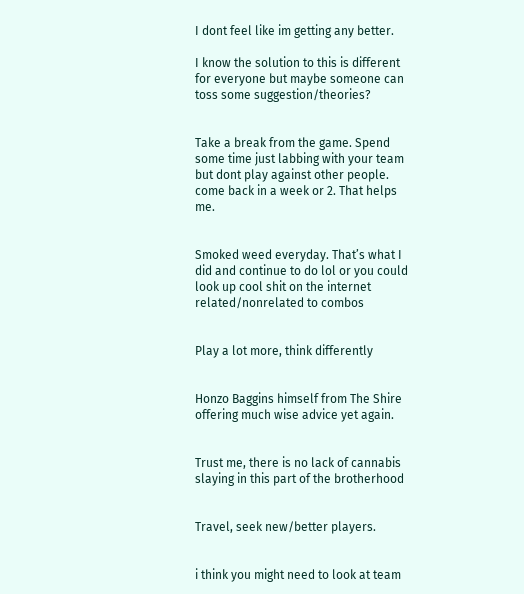I dont feel like im getting any better.

I know the solution to this is different for everyone but maybe someone can toss some suggestion/theories?


Take a break from the game. Spend some time just labbing with your team but dont play against other people. come back in a week or 2. That helps me.


Smoked weed everyday. That’s what I did and continue to do lol or you could look up cool shit on the internet related/nonrelated to combos


Play a lot more, think differently


Honzo Baggins himself from The Shire offering much wise advice yet again.


Trust me, there is no lack of cannabis slaying in this part of the brotherhood


Travel, seek new/better players.


i think you might need to look at team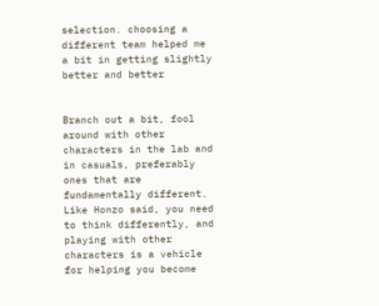selection. choosing a different team helped me a bit in getting slightly better and better


Branch out a bit, fool around with other characters in the lab and in casuals, preferably ones that are fundamentally different. Like Honzo said, you need to think differently, and playing with other characters is a vehicle for helping you become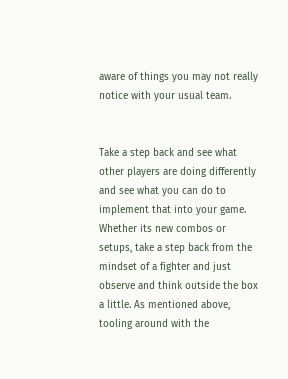aware of things you may not really notice with your usual team.


Take a step back and see what other players are doing differently and see what you can do to implement that into your game. Whether its new combos or setups, take a step back from the mindset of a fighter and just observe and think outside the box a little. As mentioned above, tooling around with the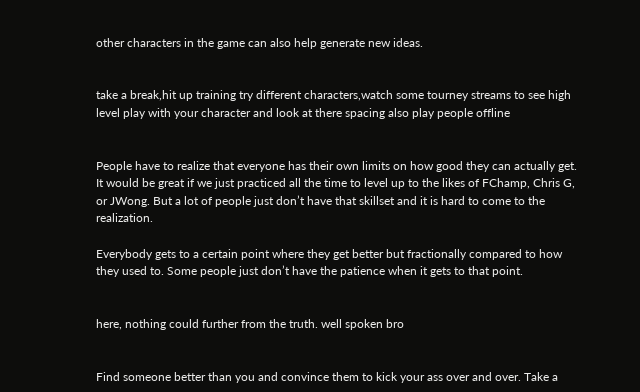other characters in the game can also help generate new ideas.


take a break,hit up training try different characters,watch some tourney streams to see high level play with your character and look at there spacing also play people offline


People have to realize that everyone has their own limits on how good they can actually get. It would be great if we just practiced all the time to level up to the likes of FChamp, Chris G, or JWong. But a lot of people just don’t have that skillset and it is hard to come to the realization.

Everybody gets to a certain point where they get better but fractionally compared to how they used to. Some people just don’t have the patience when it gets to that point.


here, nothing could further from the truth. well spoken bro


Find someone better than you and convince them to kick your ass over and over. Take a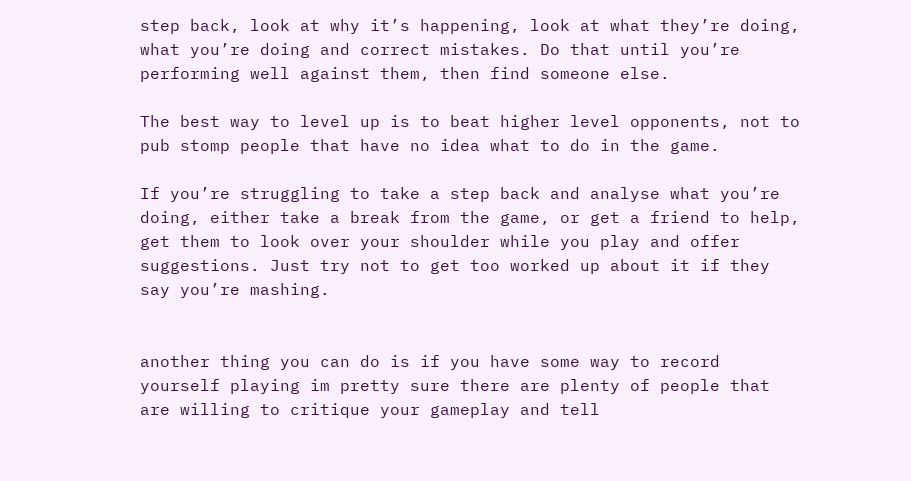step back, look at why it’s happening, look at what they’re doing, what you’re doing and correct mistakes. Do that until you’re performing well against them, then find someone else.

The best way to level up is to beat higher level opponents, not to pub stomp people that have no idea what to do in the game.

If you’re struggling to take a step back and analyse what you’re doing, either take a break from the game, or get a friend to help, get them to look over your shoulder while you play and offer suggestions. Just try not to get too worked up about it if they say you’re mashing.


another thing you can do is if you have some way to record yourself playing im pretty sure there are plenty of people that are willing to critique your gameplay and tell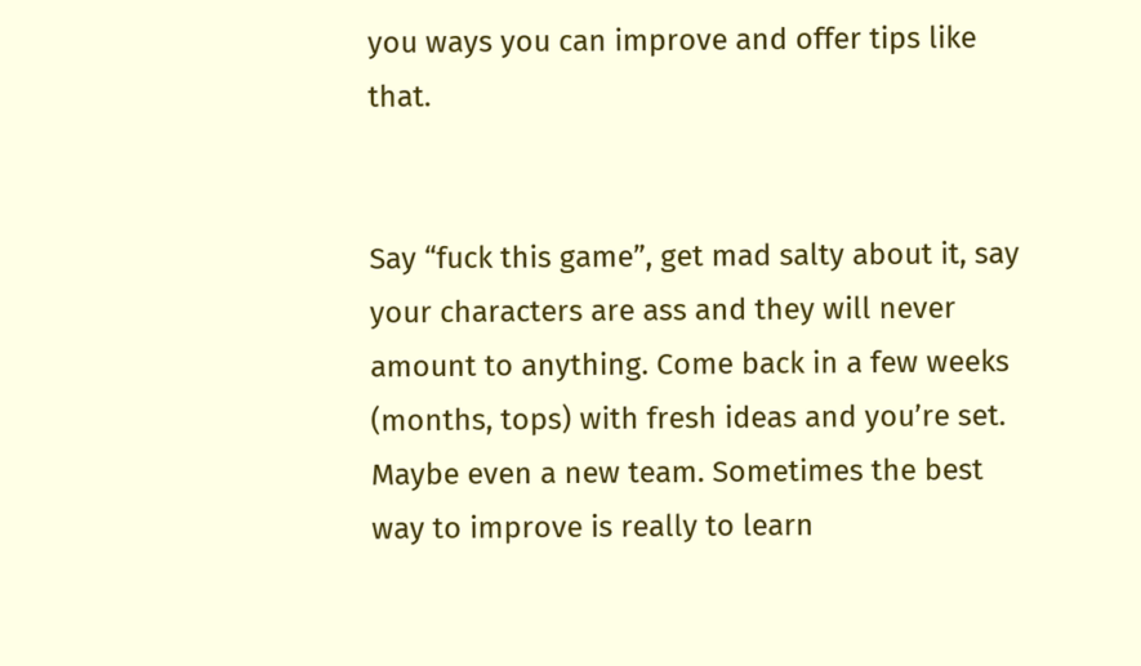you ways you can improve and offer tips like that.


Say “fuck this game”, get mad salty about it, say your characters are ass and they will never amount to anything. Come back in a few weeks (months, tops) with fresh ideas and you’re set. Maybe even a new team. Sometimes the best way to improve is really to learn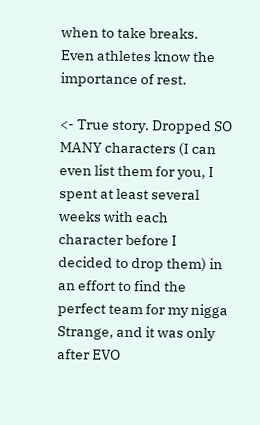when to take breaks. Even athletes know the importance of rest.

<- True story. Dropped SO MANY characters (I can even list them for you, I spent at least several weeks with each character before I decided to drop them) in an effort to find the perfect team for my nigga Strange, and it was only after EVO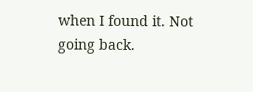when I found it. Not going back.